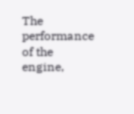The performance of the engine,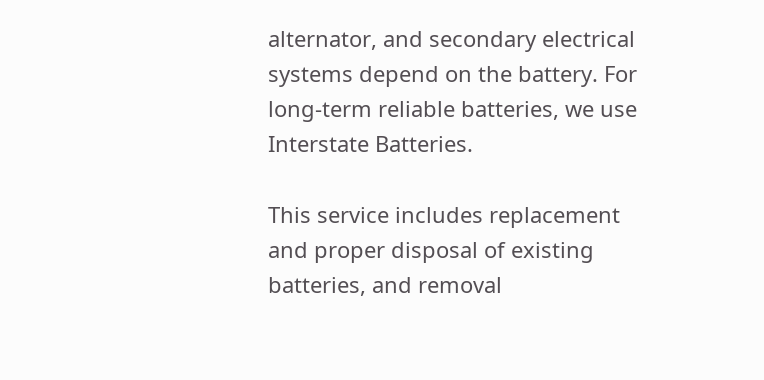alternator, and secondary electrical systems depend on the battery. For long-term reliable batteries, we use Interstate Batteries.

This service includes replacement and proper disposal of existing batteries, and removal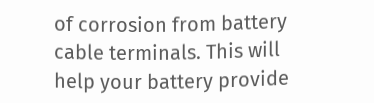of corrosion from battery cable terminals. This will help your battery provide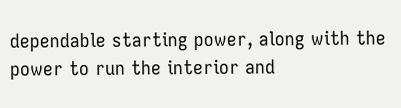dependable starting power, along with the power to run the interior and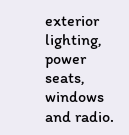exterior lighting, power seats, windows and radio.